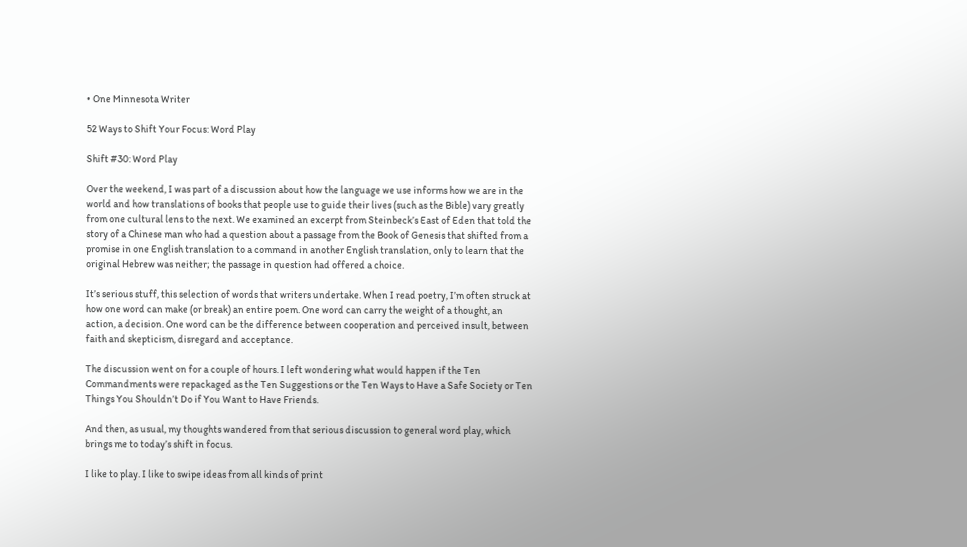• One Minnesota Writer

52 Ways to Shift Your Focus: Word Play

Shift #30: Word Play

Over the weekend, I was part of a discussion about how the language we use informs how we are in the world and how translations of books that people use to guide their lives (such as the Bible) vary greatly from one cultural lens to the next. We examined an excerpt from Steinbeck’s East of Eden that told the story of a Chinese man who had a question about a passage from the Book of Genesis that shifted from a promise in one English translation to a command in another English translation, only to learn that the original Hebrew was neither; the passage in question had offered a choice.

It’s serious stuff, this selection of words that writers undertake. When I read poetry, I’m often struck at how one word can make (or break) an entire poem. One word can carry the weight of a thought, an action, a decision. One word can be the difference between cooperation and perceived insult, between faith and skepticism, disregard and acceptance.

The discussion went on for a couple of hours. I left wondering what would happen if the Ten Commandments were repackaged as the Ten Suggestions or the Ten Ways to Have a Safe Society or Ten Things You Shouldn’t Do if You Want to Have Friends.

And then, as usual, my thoughts wandered from that serious discussion to general word play, which brings me to today’s shift in focus.

I like to play. I like to swipe ideas from all kinds of print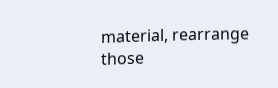material, rearrange those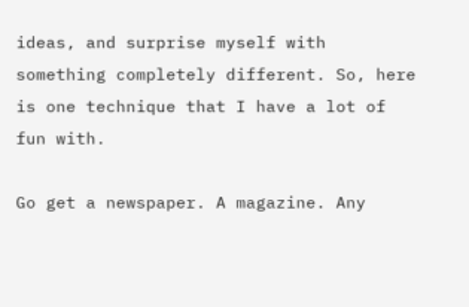ideas, and surprise myself with something completely different. So, here is one technique that I have a lot of fun with.

Go get a newspaper. A magazine. Any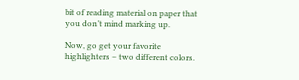bit of reading material on paper that you don’t mind marking up.

Now, go get your favorite highlighters – two different colors.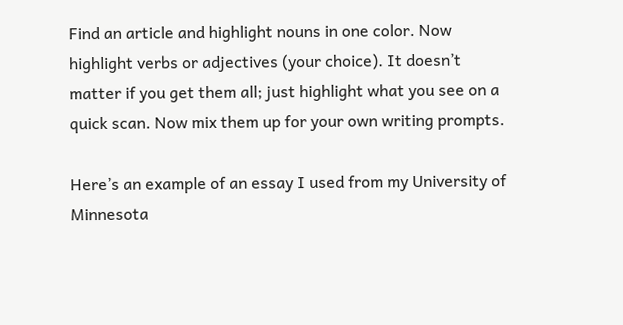Find an article and highlight nouns in one color. Now highlight verbs or adjectives (your choice). It doesn’t matter if you get them all; just highlight what you see on a quick scan. Now mix them up for your own writing prompts.

Here’s an example of an essay I used from my University of Minnesota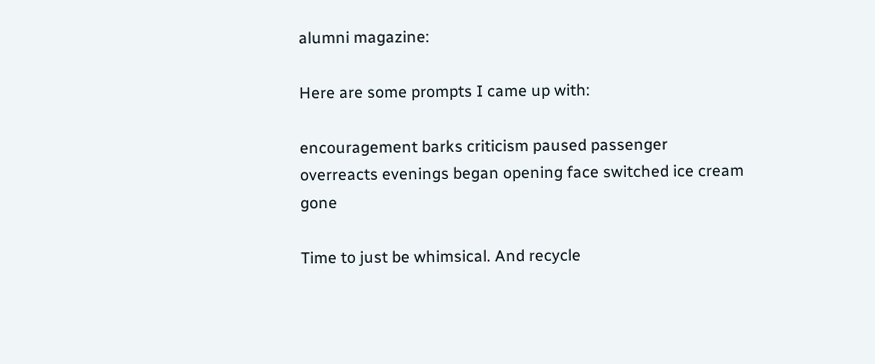alumni magazine:

Here are some prompts I came up with:

encouragement barks criticism paused passenger overreacts evenings began opening face switched ice cream gone

Time to just be whimsical. And recycle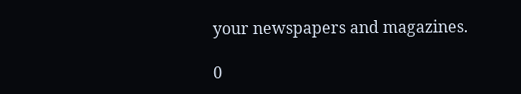your newspapers and magazines.

0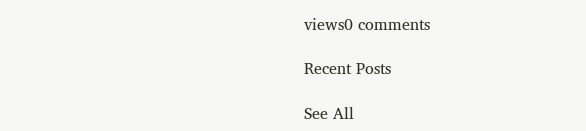views0 comments

Recent Posts

See All